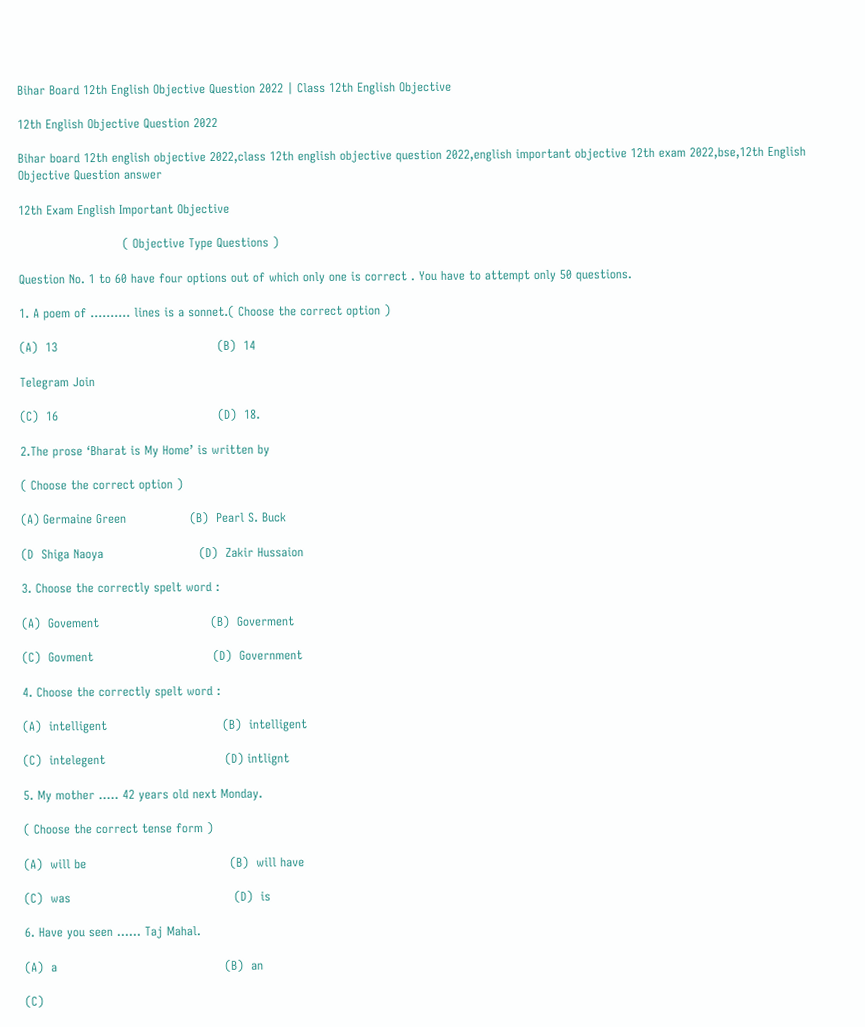Bihar Board 12th English Objective Question 2022 | Class 12th English Objective

12th English Objective Question 2022

Bihar board 12th english objective 2022,class 12th english objective question 2022,english important objective 12th exam 2022,bse,12th English Objective Question answer

12th Exam English Important Objective

                          ( Objective Type Questions )

Question No. 1 to 60 have four options out of which only one is correct . You have to attempt only 50 questions.

1. A poem of ………. lines is a sonnet.( Choose the correct option )

(A)  13                                        (B)  14

Telegram Join

(C)  16                                        (D)  18.

2.The prose ‘Bharat is My Home’ is written by

( Choose the correct option )

(A) Germaine Green                (B)  Pearl S. Buck

(D  Shiga Naoya                        (D)  Zakir Hussaion

3. Choose the correctly spelt word :

(A)  Govement                            (B)  Goverment

(C)  Govment                              (D)  Government

4. Choose the correctly spelt word :

(A)  intelligent                             (B)  intelligent

(C)  intelegent                              (D) intlignt

5. My mother ….. 42 years old next Monday.

( Choose the correct tense form )

(A)  will be                                    (B)  will have

(C)  was                                         (D)  is

6. Have you seen …… Taj Mahal.

(A)  a                                          (B)  an

(C)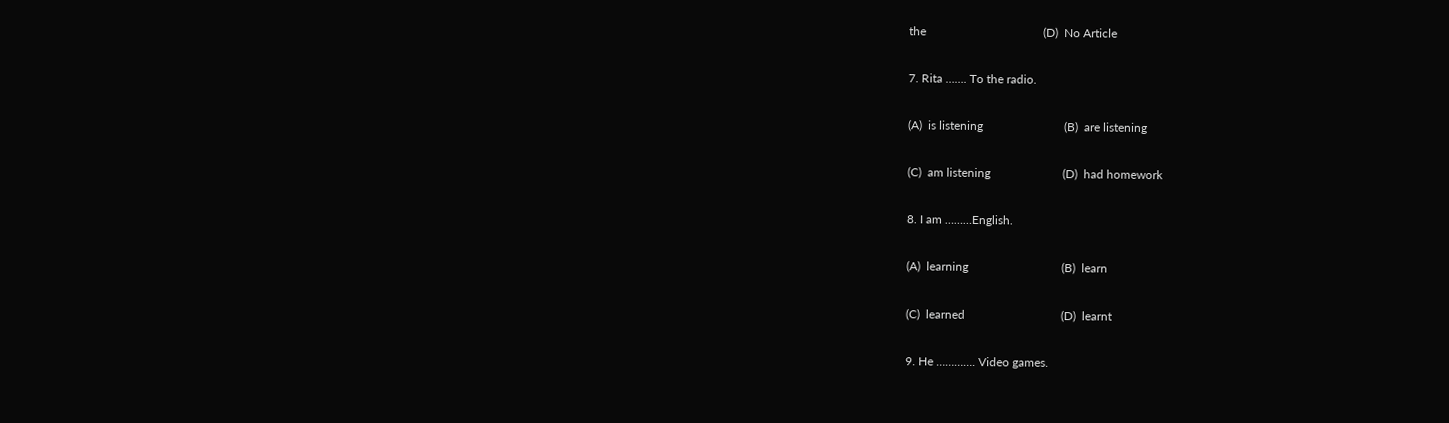the                                       (D)  No Article

7. Rita ……. To the radio.

(A)  is listening                           (B)  are listening

(C)  am listening                        (D)  had homework

8. I am ………English.

(A)  learning                               (B)  learn

(C)  learned                                (D)  learnt

9. He …………. Video games.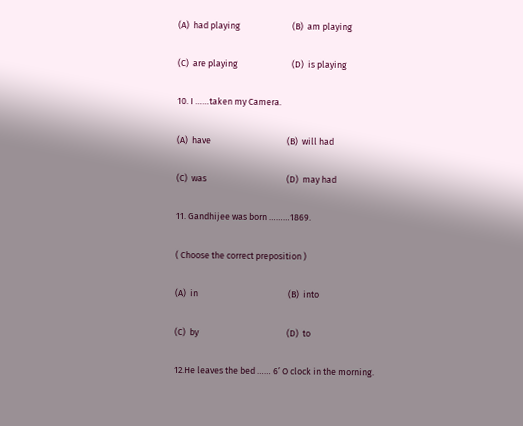(A)  had playing                          (B)  am playing

(C)  are playing                           (D)  is playing

10. I ……taken my Camera.

(A)  have                                      (B)  will had

(C)  was                                        (D)  may had

11. Gandhijee was born ………1869.

( Choose the correct preposition )

(A)  in                                             (B)  into

(C)  by                                            (D)  to

12.He leaves the bed …… 6’ O clock in the morning.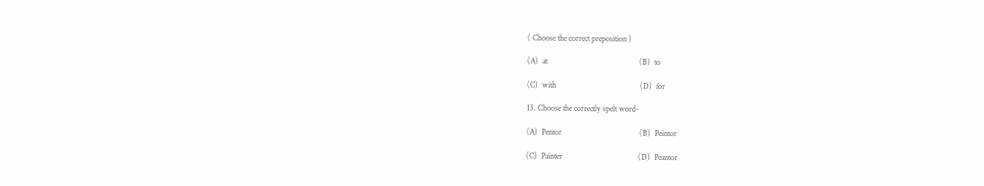( Choose the correct preposition )

(A)  at                                              (B)  to

(C)  with                                          (D)  for

13. Choose the correctly spelt word-

(A)  Pentor                                       (B)  Peintor

(C)  Painter                                      (D)  Peantor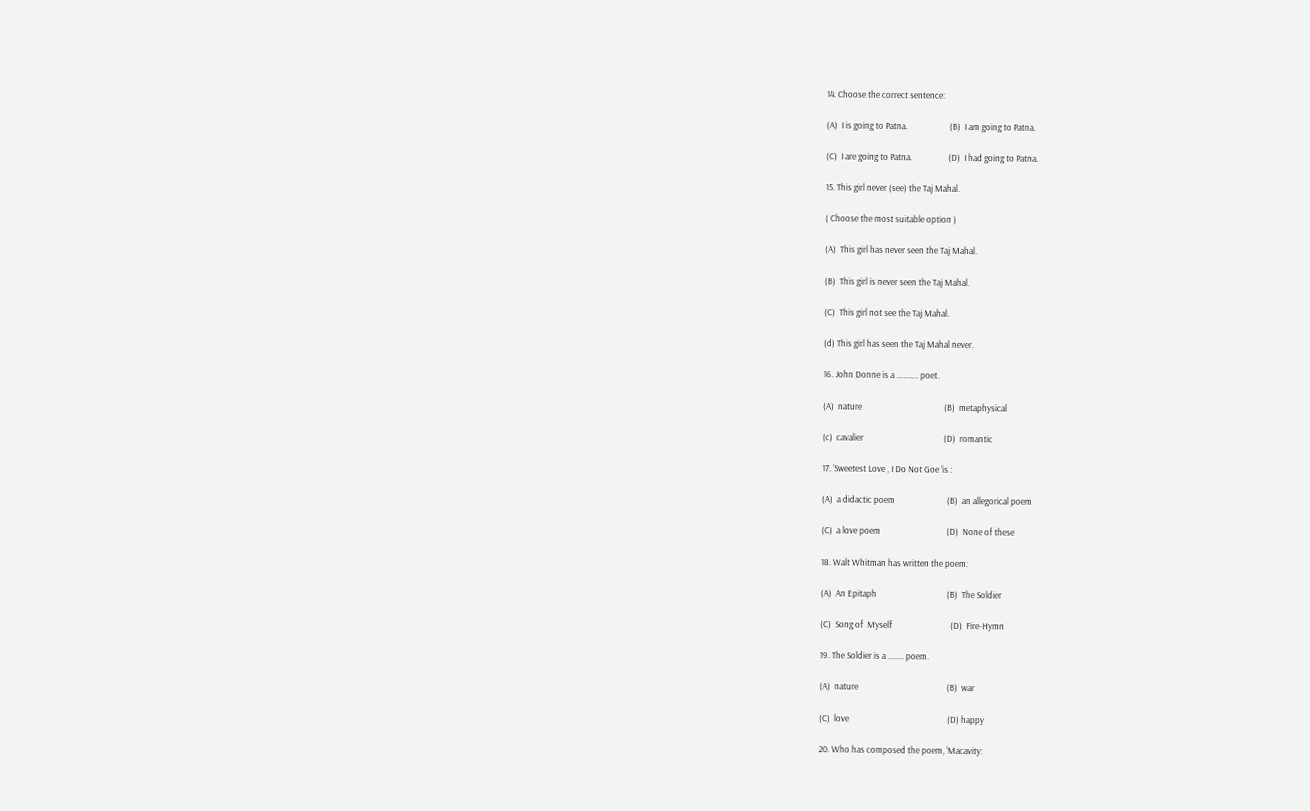14. Choose the correct sentence:

(A)  I is going to Patna.                     (B)  I am going to Patna.

(C)  I are going to Patna.                  (D)  I had going to Patna.

15. This girl never (see) the Taj Mahal.

( Choose the most suitable option )

(A)  This girl has never seen the Taj Mahal.

(B)  This girl is never seen the Taj Mahal.

(C)  This girl not see the Taj Mahal.

(d) This girl has seen the Taj Mahal never.

16. John Donne is a ……….. poet.

(A)  nature                                         (B)  metaphysical

(c)  cavalier                                        (D)  romantic

17. ‘Sweetest Love , I Do Not Goe ‘is :

(A)  a didactic poem                          (B)  an allegorical poem

(C)  a love poem                                 (D)  None of these

18. Walt Whitman has written the poem:

(A)  An Epitaph                                   (B)  The Soldier

(C)  Song of  Myself                             (D)  Fire-Hymn

19. The Soldier is a …….. poem.

(A)  nature                                            (B)  war

(C)  love                                                 (D) happy

20. Who has composed the poem, ‘Macavity: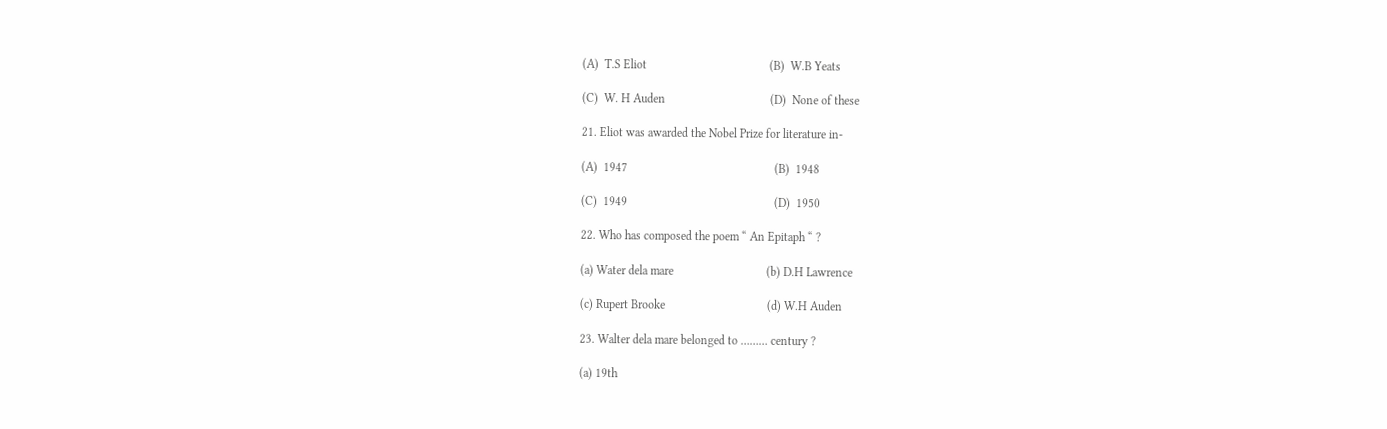(A)  T.S Eliot                                         (B)  W.B Yeats

(C)  W. H Auden                                   (D)  None of these

21. Eliot was awarded the Nobel Prize for literature in-

(A)  1947                                                 (B)  1948

(C)  1949                                                 (D)  1950

22. Who has composed the poem “ An Epitaph “ ?

(a) Water dela mare                               (b) D.H Lawrence

(c) Rupert Brooke                                  (d) W.H Auden

23. Walter dela mare belonged to ……… century ?

(a) 19th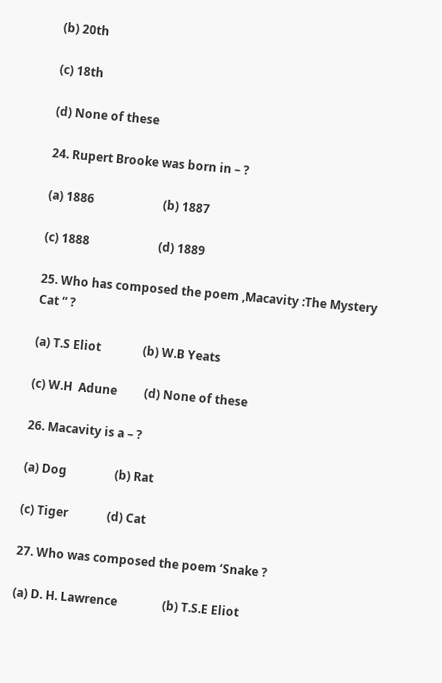(b) 20th

(c) 18th

(d) None of these

24. Rupert Brooke was born in – ?

(a) 1886                       (b) 1887

(c) 1888                       (d) 1889

25. Who has composed the poem ,Macavity :The Mystery Cat “ ?

(a) T.S Eliot              (b) W.B Yeats

(c) W.H  Adune         (d) None of these

26. Macavity is a – ?

(a) Dog                (b) Rat

(c) Tiger             (d) Cat

27. Who was composed the poem ‘Snake ?

(a) D. H. Lawrence               (b) T.S.E Eliot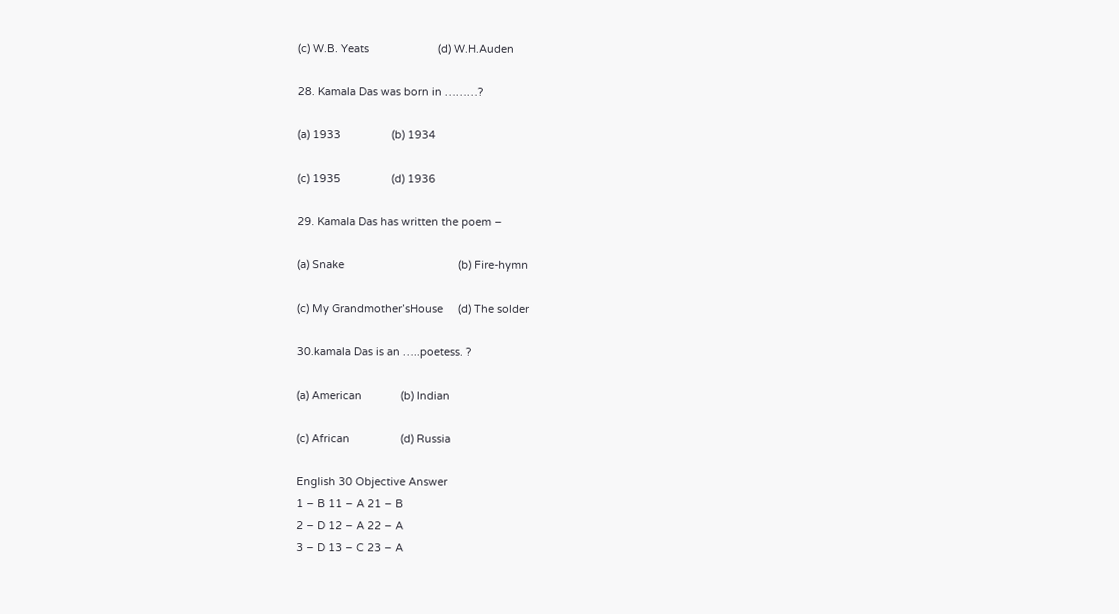(c) W.B. Yeats                       (d) W.H.Auden

28. Kamala Das was born in ………?

(a) 1933                 (b) 1934

(c) 1935                 (d) 1936

29. Kamala Das has written the poem –

(a) Snake                                      (b) Fire-hymn

(c) My Grandmother’sHouse     (d) The solder

30.kamala Das is an …..poetess. ?

(a) American             (b) Indian

(c) African                 (d) Russia

English 30 Objective Answer
1 – B 11 – A 21 – B
2 – D 12 – A 22 – A
3 – D 13 – C 23 – A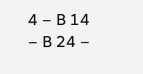4 – B 14 – B 24 –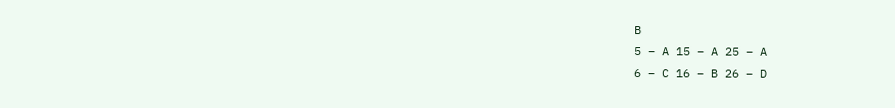B
5 – A 15 – A 25 – A
6 – C 16 – B 26 – D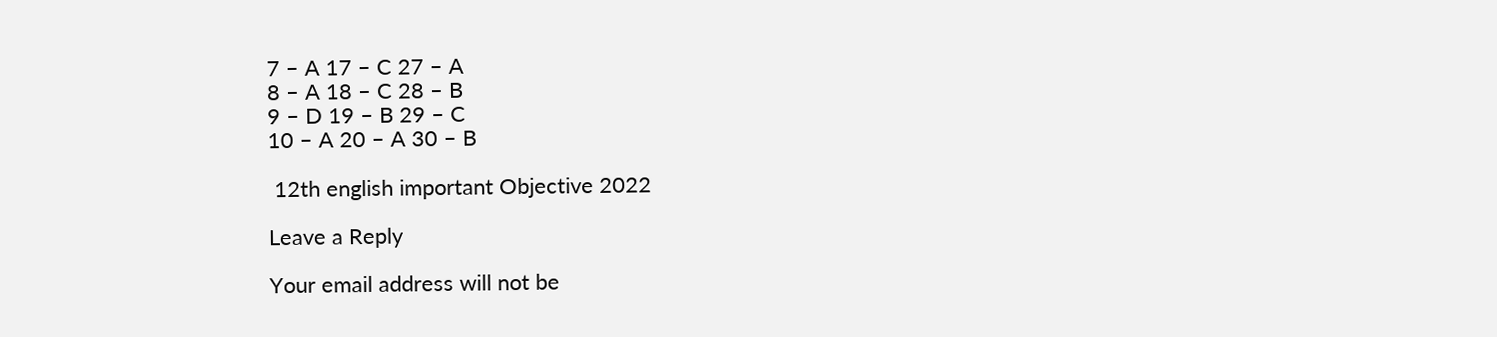7 – A 17 – C 27 – A
8 – A 18 – C 28 – B
9 – D 19 – B 29 – C
10 – A 20 – A 30 – B

 12th english important Objective 2022

Leave a Reply

Your email address will not be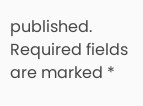published. Required fields are marked *